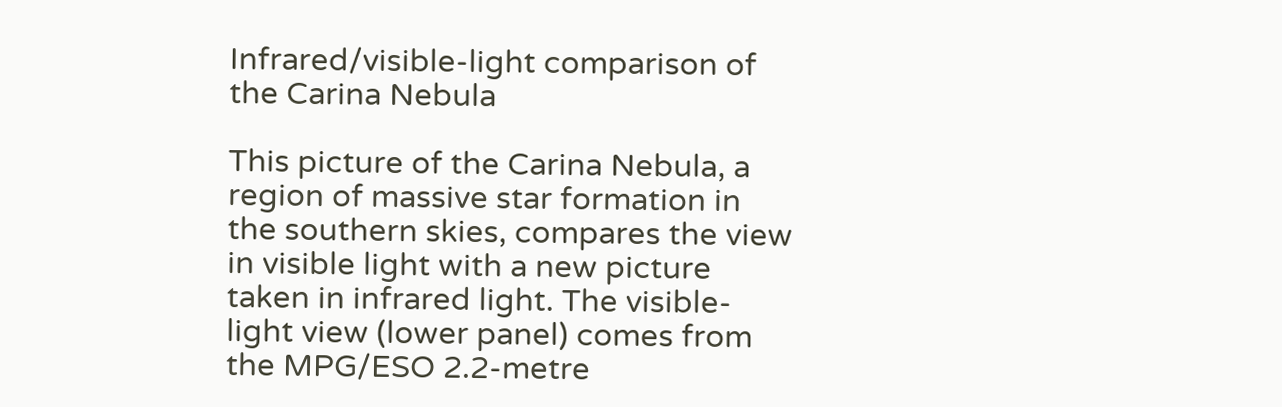Infrared/visible-light comparison of the Carina Nebula

This picture of the Carina Nebula, a region of massive star formation in the southern skies, compares the view in visible light with a new picture taken in infrared light. The visible-light view (lower panel) comes from the MPG/ESO 2.2-metre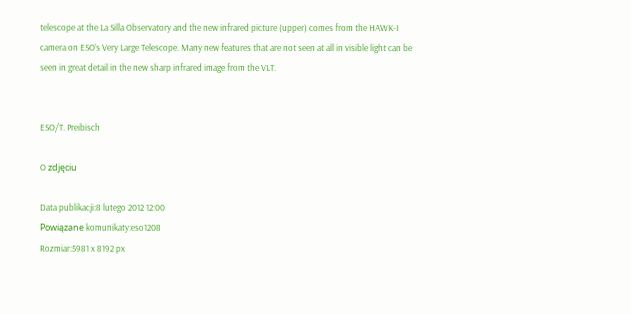telescope at the La Silla Observatory and the new infrared picture (upper) comes from the HAWK-I camera on ESO’s Very Large Telescope. Many new features that are not seen at all in visible light can be seen in great detail in the new sharp infrared image from the VLT.


ESO/T. Preibisch

O zdjęciu

Data publikacji:8 lutego 2012 12:00
Powiązane komunikaty:eso1208
Rozmiar:5981 x 8192 px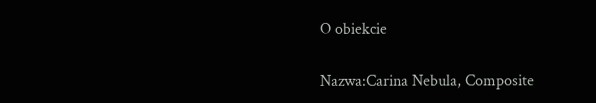O obiekcie

Nazwa:Carina Nebula, Composite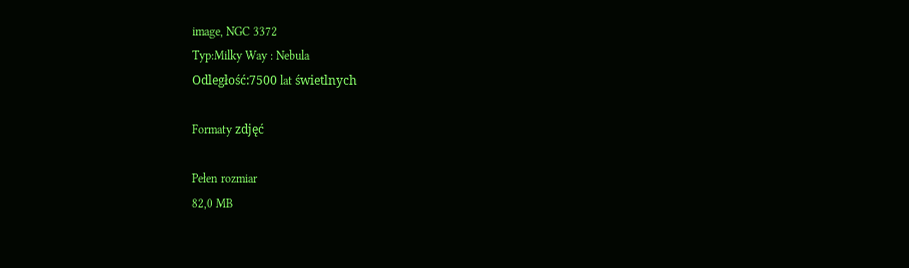image, NGC 3372
Typ:Milky Way : Nebula
Odległość:7500 lat świetlnych

Formaty zdjęć

Pełen rozmiar
82,0 MB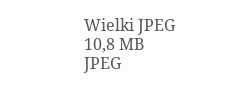Wielki JPEG
10,8 MB
JPEG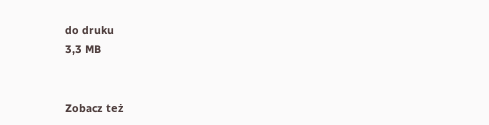do druku
3,3 MB


Zobacz też